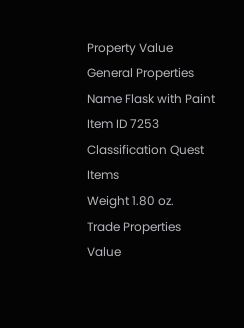Property Value
General Properties
Name Flask with Paint
Item ID 7253
Classification Quest Items
Weight 1.80 oz.
Trade Properties
Value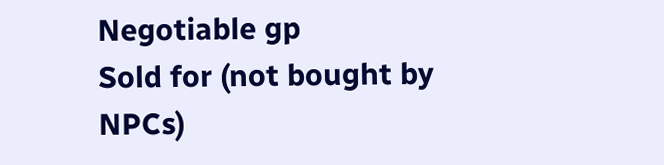Negotiable gp
Sold for (not bought by NPCs)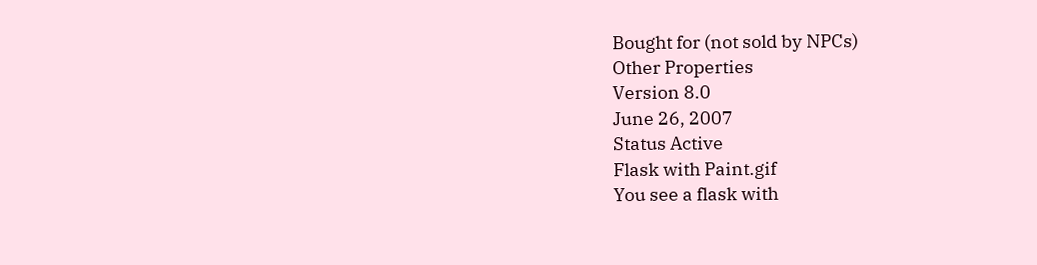Bought for (not sold by NPCs)
Other Properties
Version 8.0
June 26, 2007
Status Active
Flask with Paint.gif
You see a flask with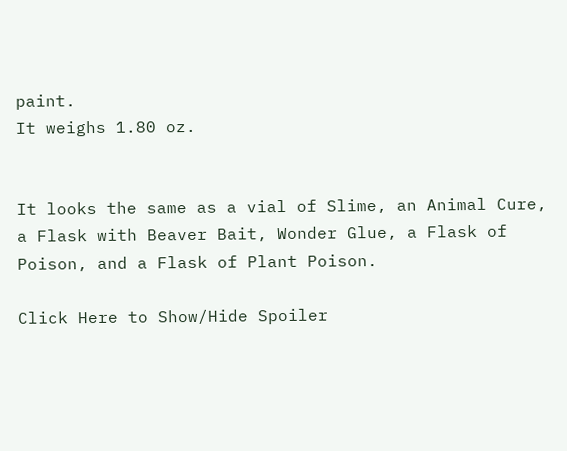paint.
It weighs 1.80 oz.


It looks the same as a vial of Slime, an Animal Cure, a Flask with Beaver Bait, Wonder Glue, a Flask of Poison, and a Flask of Plant Poison.

Click Here to Show/Hide Spoiler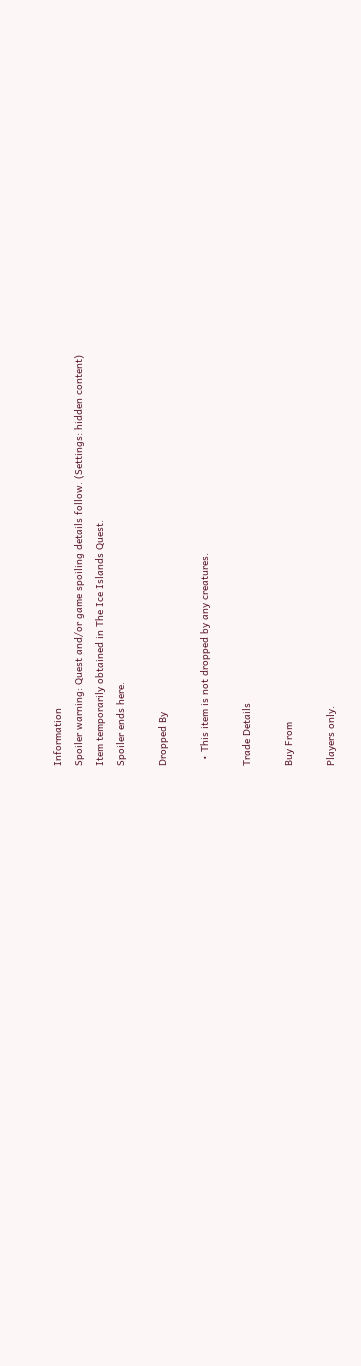Information
Spoiler warning: Quest and/or game spoiling details follow. (Settings: hidden content)
Item temporarily obtained in The Ice Islands Quest.
Spoiler ends here.

Dropped By

  • This item is not dropped by any creatures.

Trade Details

Buy From

Players only.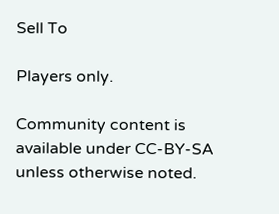Sell To

Players only.

Community content is available under CC-BY-SA unless otherwise noted.